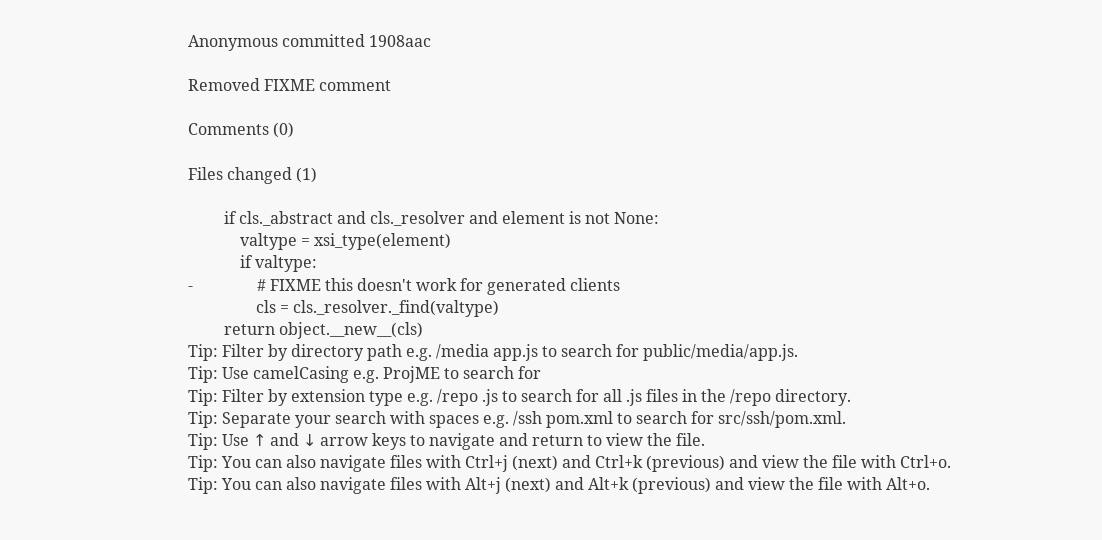Anonymous committed 1908aac

Removed FIXME comment

Comments (0)

Files changed (1)

         if cls._abstract and cls._resolver and element is not None:
             valtype = xsi_type(element)
             if valtype:
-                # FIXME this doesn't work for generated clients
                 cls = cls._resolver._find(valtype)
         return object.__new__(cls)
Tip: Filter by directory path e.g. /media app.js to search for public/media/app.js.
Tip: Use camelCasing e.g. ProjME to search for
Tip: Filter by extension type e.g. /repo .js to search for all .js files in the /repo directory.
Tip: Separate your search with spaces e.g. /ssh pom.xml to search for src/ssh/pom.xml.
Tip: Use ↑ and ↓ arrow keys to navigate and return to view the file.
Tip: You can also navigate files with Ctrl+j (next) and Ctrl+k (previous) and view the file with Ctrl+o.
Tip: You can also navigate files with Alt+j (next) and Alt+k (previous) and view the file with Alt+o.